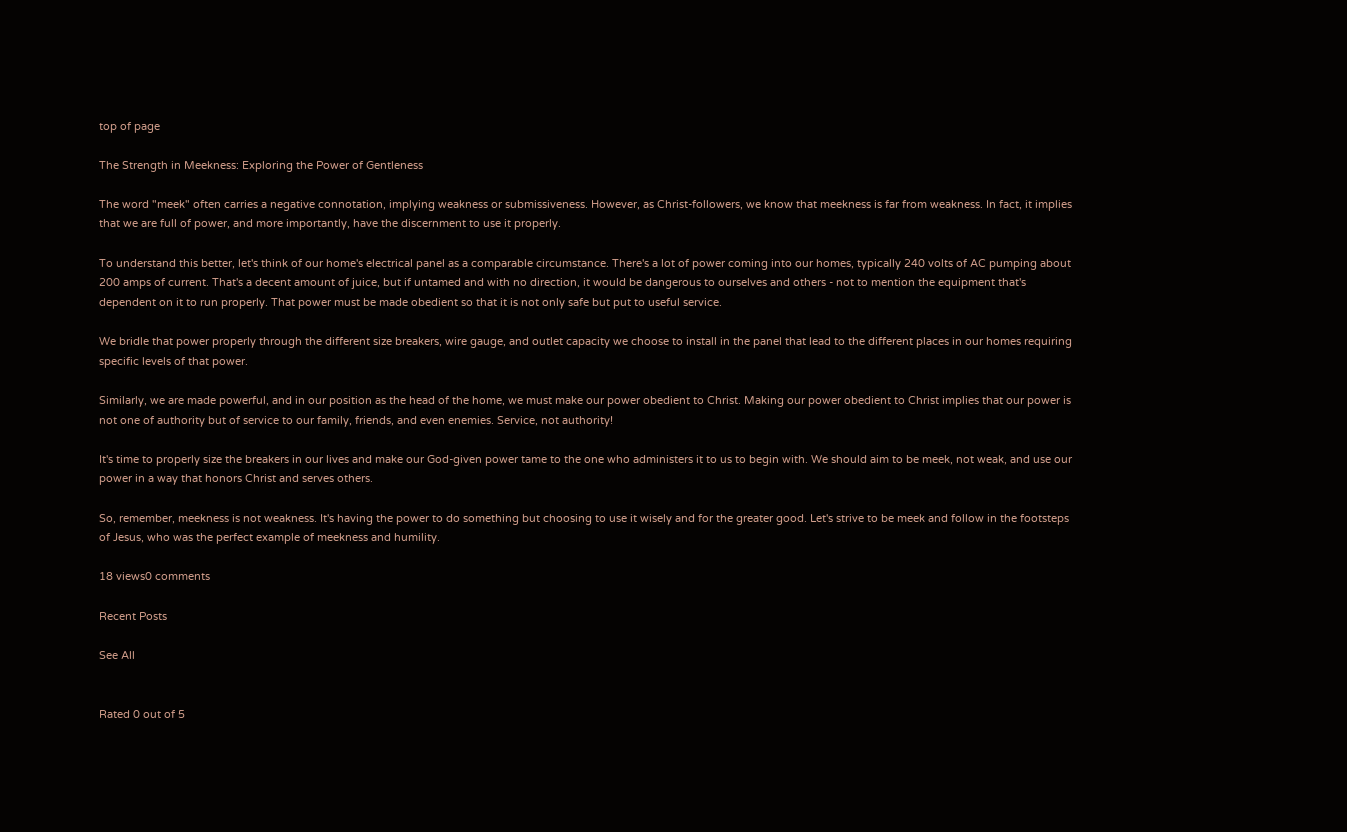top of page

The Strength in Meekness: Exploring the Power of Gentleness

The word "meek" often carries a negative connotation, implying weakness or submissiveness. However, as Christ-followers, we know that meekness is far from weakness. In fact, it implies that we are full of power, and more importantly, have the discernment to use it properly.

To understand this better, let's think of our home's electrical panel as a comparable circumstance. There's a lot of power coming into our homes, typically 240 volts of AC pumping about 200 amps of current. That's a decent amount of juice, but if untamed and with no direction, it would be dangerous to ourselves and others - not to mention the equipment that's dependent on it to run properly. That power must be made obedient so that it is not only safe but put to useful service.

We bridle that power properly through the different size breakers, wire gauge, and outlet capacity we choose to install in the panel that lead to the different places in our homes requiring specific levels of that power.

Similarly, we are made powerful, and in our position as the head of the home, we must make our power obedient to Christ. Making our power obedient to Christ implies that our power is not one of authority but of service to our family, friends, and even enemies. Service, not authority!

It's time to properly size the breakers in our lives and make our God-given power tame to the one who administers it to us to begin with. We should aim to be meek, not weak, and use our power in a way that honors Christ and serves others.

So, remember, meekness is not weakness. It's having the power to do something but choosing to use it wisely and for the greater good. Let's strive to be meek and follow in the footsteps of Jesus, who was the perfect example of meekness and humility.

18 views0 comments

Recent Posts

See All


Rated 0 out of 5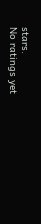stars.
No ratings yet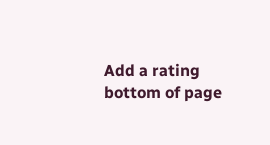Add a rating
bottom of page